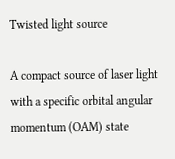Twisted light source

A compact source of laser light with a specific orbital angular momentum (OAM) state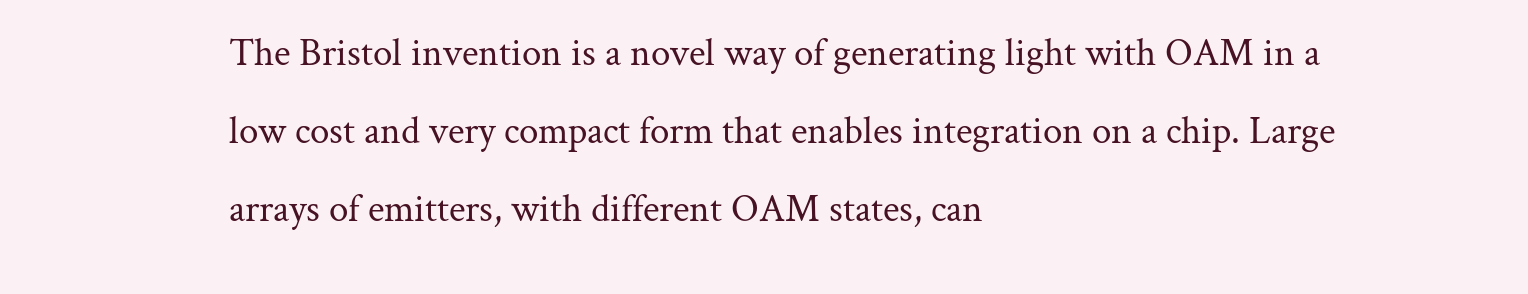The Bristol invention is a novel way of generating light with OAM in a low cost and very compact form that enables integration on a chip. Large arrays of emitters, with different OAM states, can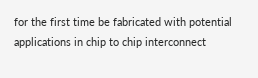for the first time be fabricated with potential applications in chip to chip interconnect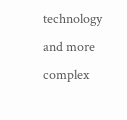technology and more complex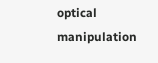optical manipulation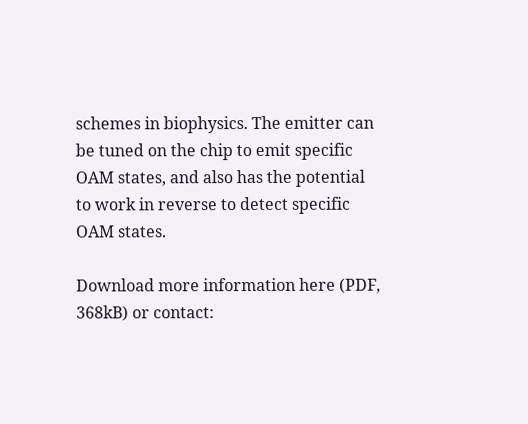schemes in biophysics. The emitter can be tuned on the chip to emit specific OAM states, and also has the potential to work in reverse to detect specific OAM states.

Download more information here (PDF, 368kB) or contact: